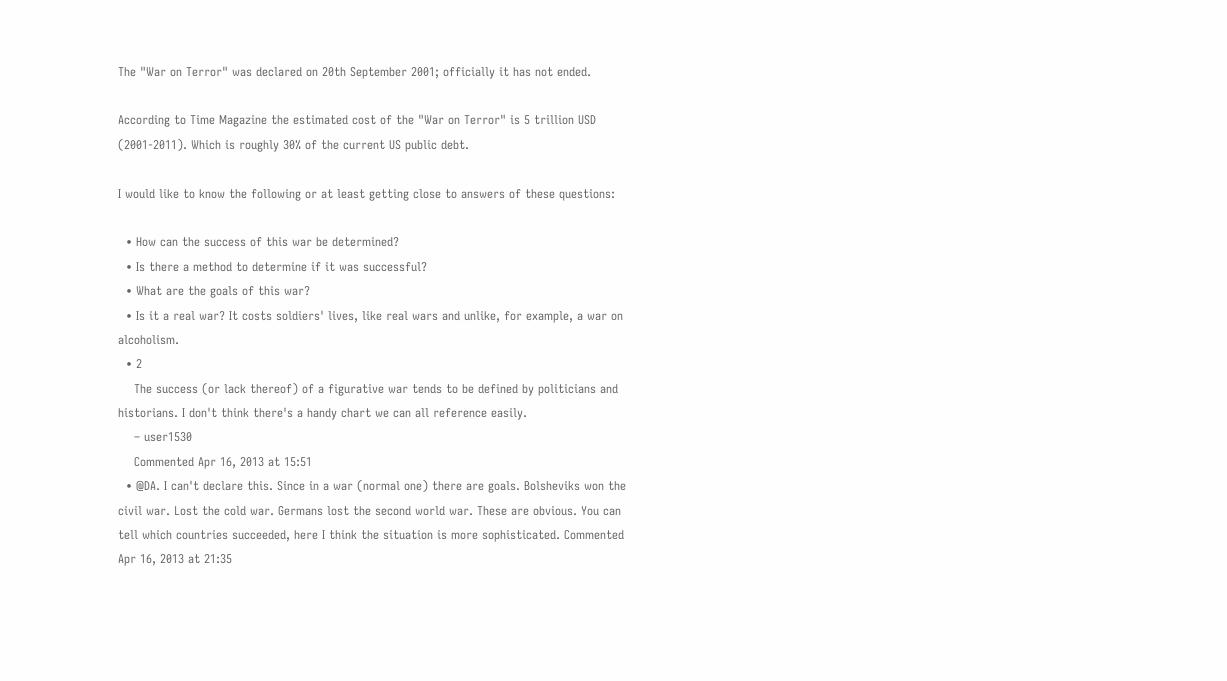The "War on Terror" was declared on 20th September 2001; officially it has not ended.

According to Time Magazine the estimated cost of the "War on Terror" is 5 trillion USD (2001-2011). Which is roughly 30% of the current US public debt.

I would like to know the following or at least getting close to answers of these questions:

  • How can the success of this war be determined?
  • Is there a method to determine if it was successful?
  • What are the goals of this war?
  • Is it a real war? It costs soldiers' lives, like real wars and unlike, for example, a war on alcoholism.
  • 2
    The success (or lack thereof) of a figurative war tends to be defined by politicians and historians. I don't think there's a handy chart we can all reference easily.
    – user1530
    Commented Apr 16, 2013 at 15:51
  • @DA. I can't declare this. Since in a war (normal one) there are goals. Bolsheviks won the civil war. Lost the cold war. Germans lost the second world war. These are obvious. You can tell which countries succeeded, here I think the situation is more sophisticated. Commented Apr 16, 2013 at 21:35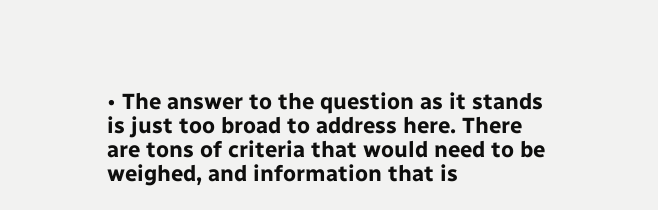• The answer to the question as it stands is just too broad to address here. There are tons of criteria that would need to be weighed, and information that is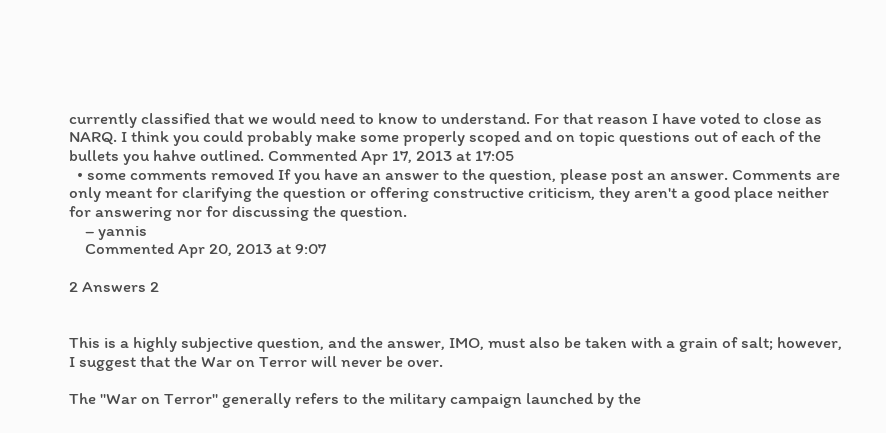currently classified that we would need to know to understand. For that reason I have voted to close as NARQ. I think you could probably make some properly scoped and on topic questions out of each of the bullets you hahve outlined. Commented Apr 17, 2013 at 17:05
  • some comments removed If you have an answer to the question, please post an answer. Comments are only meant for clarifying the question or offering constructive criticism, they aren't a good place neither for answering nor for discussing the question.
    – yannis
    Commented Apr 20, 2013 at 9:07

2 Answers 2


This is a highly subjective question, and the answer, IMO, must also be taken with a grain of salt; however, I suggest that the War on Terror will never be over.

The "War on Terror" generally refers to the military campaign launched by the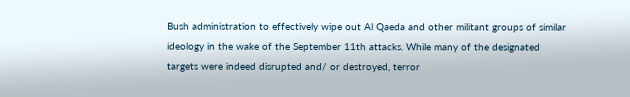Bush administration to effectively wipe out Al Qaeda and other militant groups of similar ideology in the wake of the September 11th attacks. While many of the designated targets were indeed disrupted and/ or destroyed, terror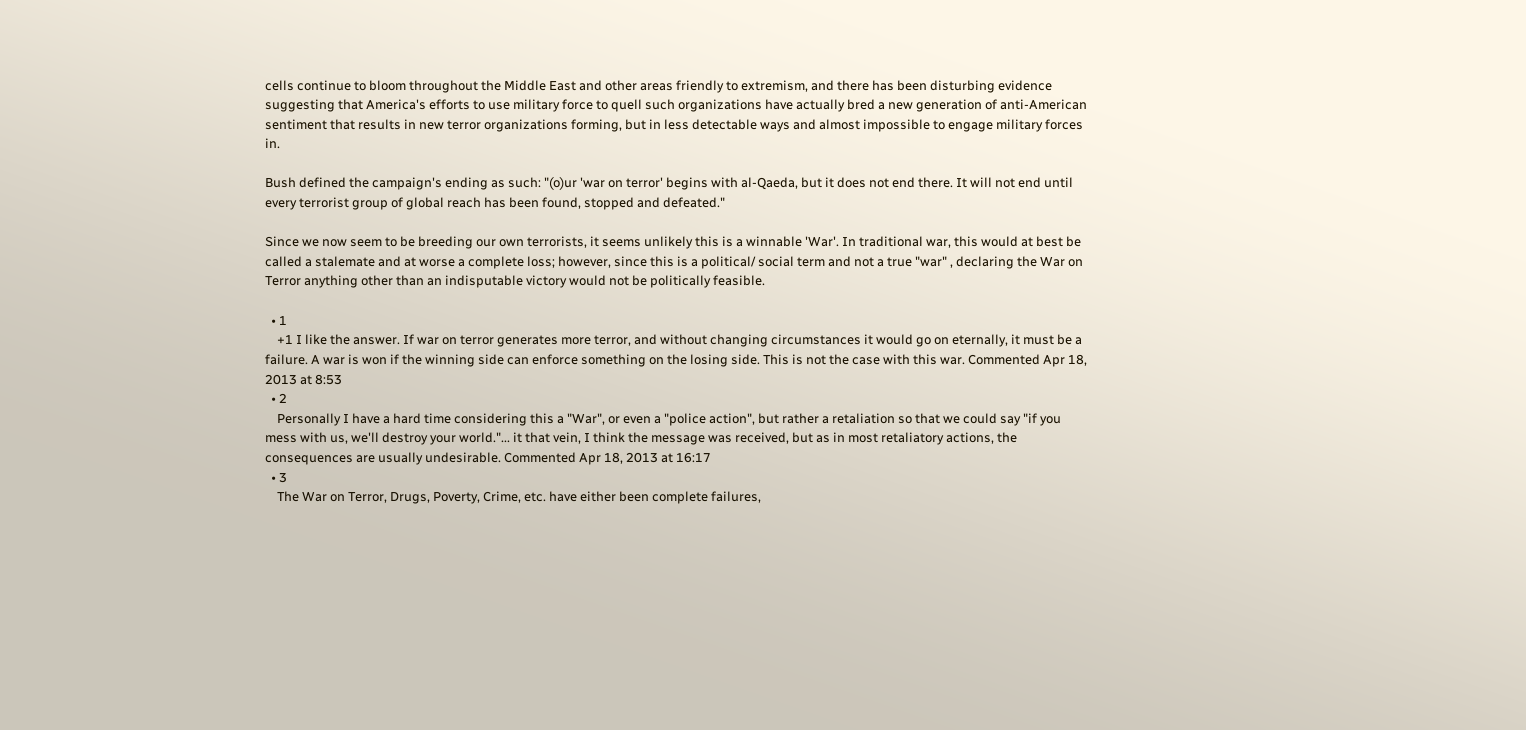cells continue to bloom throughout the Middle East and other areas friendly to extremism, and there has been disturbing evidence suggesting that America's efforts to use military force to quell such organizations have actually bred a new generation of anti-American sentiment that results in new terror organizations forming, but in less detectable ways and almost impossible to engage military forces in.

Bush defined the campaign's ending as such: "(o)ur 'war on terror' begins with al-Qaeda, but it does not end there. It will not end until every terrorist group of global reach has been found, stopped and defeated."

Since we now seem to be breeding our own terrorists, it seems unlikely this is a winnable 'War'. In traditional war, this would at best be called a stalemate and at worse a complete loss; however, since this is a political/ social term and not a true "war" , declaring the War on Terror anything other than an indisputable victory would not be politically feasible.

  • 1
    +1 I like the answer. If war on terror generates more terror, and without changing circumstances it would go on eternally, it must be a failure. A war is won if the winning side can enforce something on the losing side. This is not the case with this war. Commented Apr 18, 2013 at 8:53
  • 2
    Personally I have a hard time considering this a "War", or even a "police action", but rather a retaliation so that we could say "if you mess with us, we'll destroy your world."... it that vein, I think the message was received, but as in most retaliatory actions, the consequences are usually undesirable. Commented Apr 18, 2013 at 16:17
  • 3
    The War on Terror, Drugs, Poverty, Crime, etc. have either been complete failures,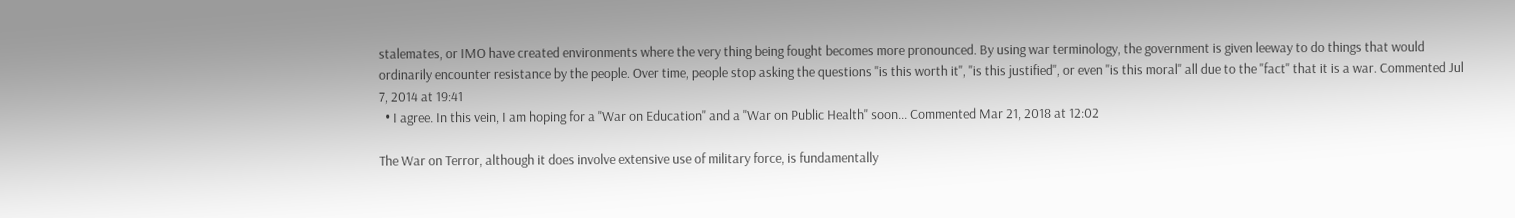stalemates, or IMO have created environments where the very thing being fought becomes more pronounced. By using war terminology, the government is given leeway to do things that would ordinarily encounter resistance by the people. Over time, people stop asking the questions "is this worth it", "is this justified", or even "is this moral" all due to the "fact" that it is a war. Commented Jul 7, 2014 at 19:41
  • I agree. In this vein, I am hoping for a "War on Education" and a "War on Public Health" soon... Commented Mar 21, 2018 at 12:02

The War on Terror, although it does involve extensive use of military force, is fundamentally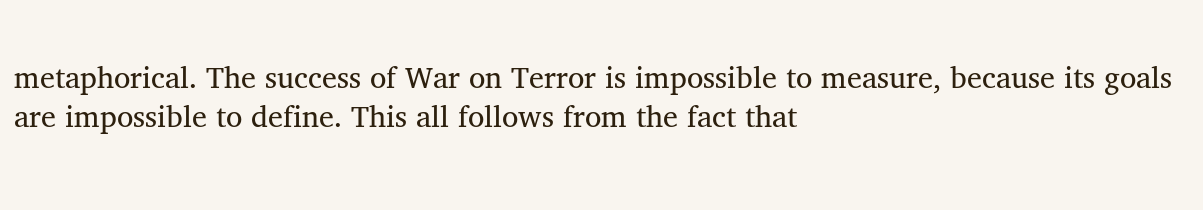metaphorical. The success of War on Terror is impossible to measure, because its goals are impossible to define. This all follows from the fact that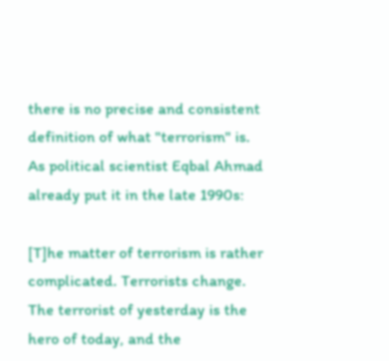there is no precise and consistent definition of what "terrorism" is. As political scientist Eqbal Ahmad already put it in the late 1990s:

[T]he matter of terrorism is rather complicated. Terrorists change. The terrorist of yesterday is the hero of today, and the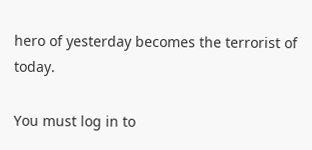hero of yesterday becomes the terrorist of today.

You must log in to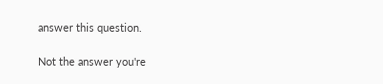answer this question.

Not the answer you're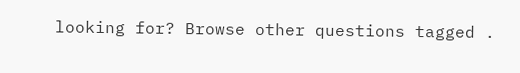looking for? Browse other questions tagged .